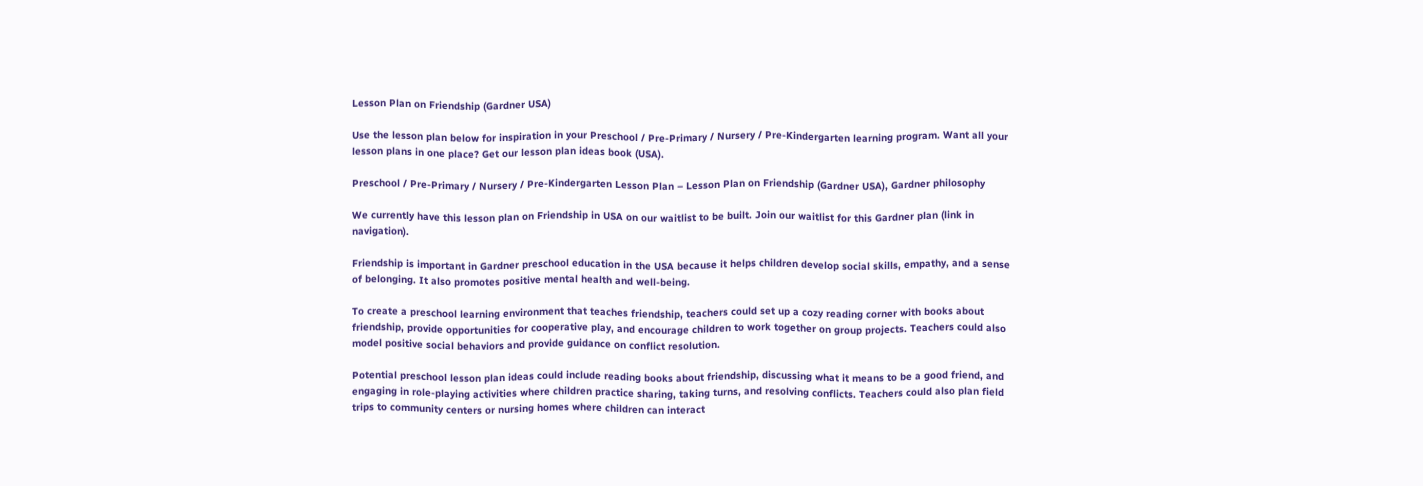Lesson Plan on Friendship (Gardner USA)

Use the lesson plan below for inspiration in your Preschool / Pre-Primary / Nursery / Pre-Kindergarten learning program. Want all your lesson plans in one place? Get our lesson plan ideas book (USA).

Preschool / Pre-Primary / Nursery / Pre-Kindergarten Lesson Plan – Lesson Plan on Friendship (Gardner USA), Gardner philosophy

We currently have this lesson plan on Friendship in USA on our waitlist to be built. Join our waitlist for this Gardner plan (link in navigation).

Friendship is important in Gardner preschool education in the USA because it helps children develop social skills, empathy, and a sense of belonging. It also promotes positive mental health and well-being.

To create a preschool learning environment that teaches friendship, teachers could set up a cozy reading corner with books about friendship, provide opportunities for cooperative play, and encourage children to work together on group projects. Teachers could also model positive social behaviors and provide guidance on conflict resolution.

Potential preschool lesson plan ideas could include reading books about friendship, discussing what it means to be a good friend, and engaging in role-playing activities where children practice sharing, taking turns, and resolving conflicts. Teachers could also plan field trips to community centers or nursing homes where children can interact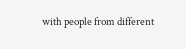with people from different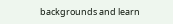backgrounds and learn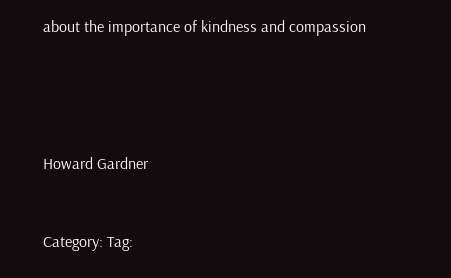about the importance of kindness and compassion






Howard Gardner



Category: Tag: